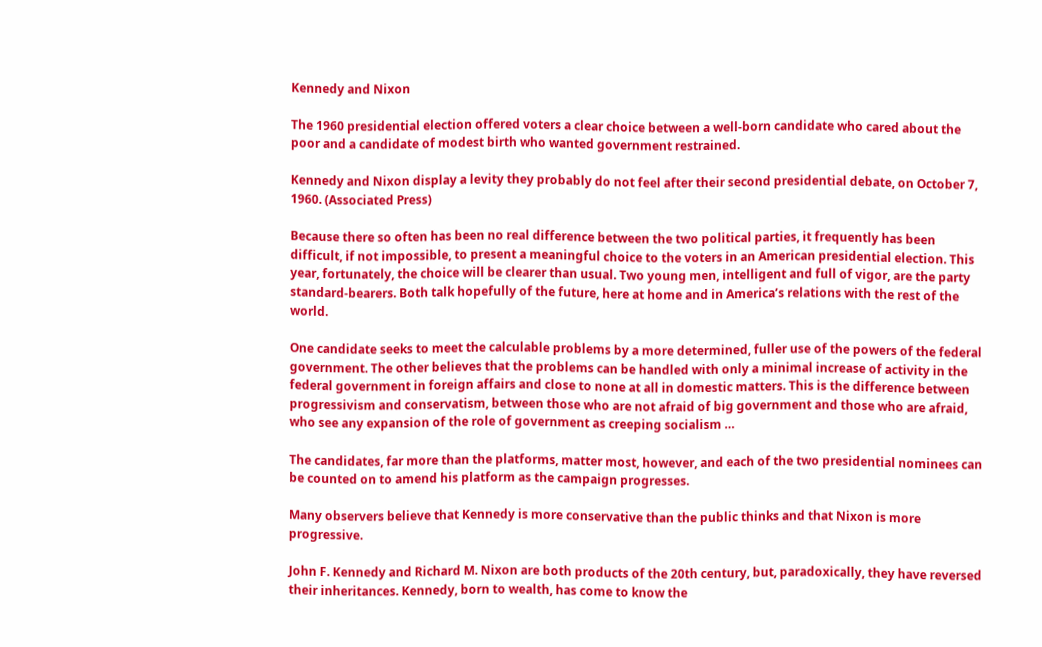Kennedy and Nixon

The 1960 presidential election offered voters a clear choice between a well-born candidate who cared about the poor and a candidate of modest birth who wanted government restrained.

Kennedy and Nixon display a levity they probably do not feel after their second presidential debate, on October 7, 1960. (Associated Press)

Because there so often has been no real difference between the two political parties, it frequently has been difficult, if not impossible, to present a meaningful choice to the voters in an American presidential election. This year, fortunately, the choice will be clearer than usual. Two young men, intelligent and full of vigor, are the party standard-bearers. Both talk hopefully of the future, here at home and in America’s relations with the rest of the world.

One candidate seeks to meet the calculable problems by a more determined, fuller use of the powers of the federal government. The other believes that the problems can be handled with only a minimal increase of activity in the federal government in foreign affairs and close to none at all in domestic matters. This is the difference between progressivism and conservatism, between those who are not afraid of big government and those who are afraid, who see any expansion of the role of government as creeping socialism …

The candidates, far more than the platforms, matter most, however, and each of the two presidential nominees can be counted on to amend his platform as the campaign progresses.

Many observers believe that Kennedy is more conservative than the public thinks and that Nixon is more progressive.

John F. Kennedy and Richard M. Nixon are both products of the 20th century, but, paradoxically, they have reversed their inheritances. Kennedy, born to wealth, has come to know the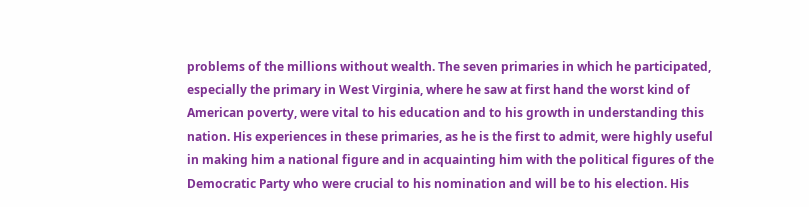problems of the millions without wealth. The seven primaries in which he participated, especially the primary in West Virginia, where he saw at first hand the worst kind of American poverty, were vital to his education and to his growth in understanding this nation. His experiences in these primaries, as he is the first to admit, were highly useful in making him a national figure and in acquainting him with the political figures of the Democratic Party who were crucial to his nomination and will be to his election. His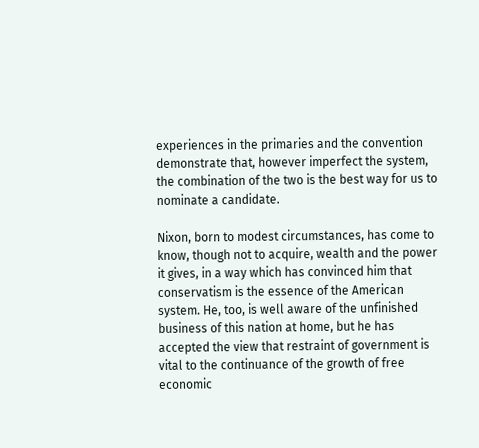experiences in the primaries and the convention demonstrate that, however imperfect the system, the combination of the two is the best way for us to nominate a candidate.

Nixon, born to modest circumstances, has come to know, though not to acquire, wealth and the power it gives, in a way which has convinced him that conservatism is the essence of the American system. He, too, is well aware of the unfinished business of this nation at home, but he has accepted the view that restraint of government is vital to the continuance of the growth of free economic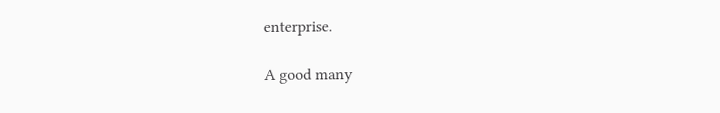enterprise.

A good many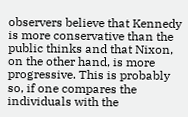observers believe that Kennedy is more conservative than the public thinks and that Nixon, on the other hand, is more progressive. This is probably so, if one compares the individuals with the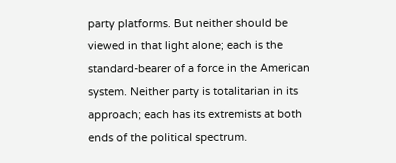party platforms. But neither should be viewed in that light alone; each is the standard-bearer of a force in the American system. Neither party is totalitarian in its approach; each has its extremists at both ends of the political spectrum.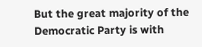But the great majority of the Democratic Party is with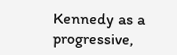Kennedy as a progressive,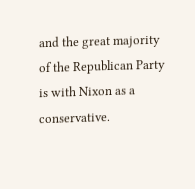and the great majority of the Republican Party is with Nixon as a conservative.